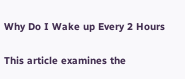Why Do I Wake up Every 2 Hours

This article examines the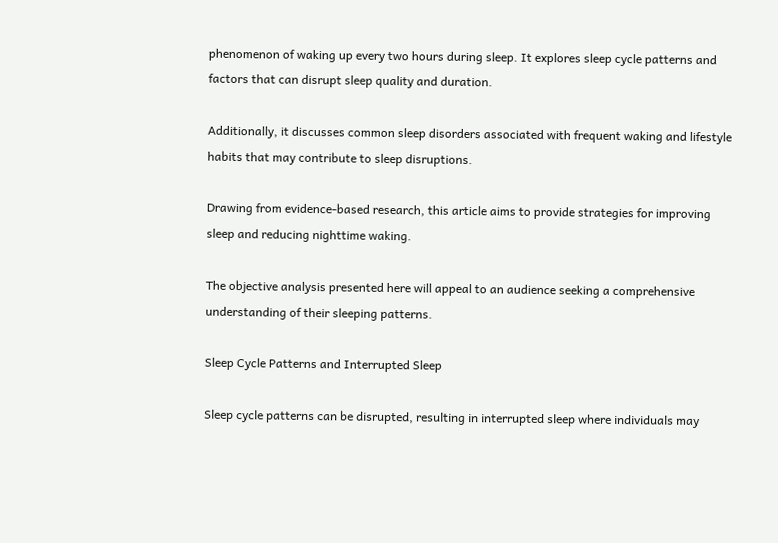phenomenon of waking up every two hours during sleep. It explores sleep cycle patterns and factors that can disrupt sleep quality and duration.

Additionally, it discusses common sleep disorders associated with frequent waking and lifestyle habits that may contribute to sleep disruptions.

Drawing from evidence-based research, this article aims to provide strategies for improving sleep and reducing nighttime waking.

The objective analysis presented here will appeal to an audience seeking a comprehensive understanding of their sleeping patterns.

Sleep Cycle Patterns and Interrupted Sleep

Sleep cycle patterns can be disrupted, resulting in interrupted sleep where individuals may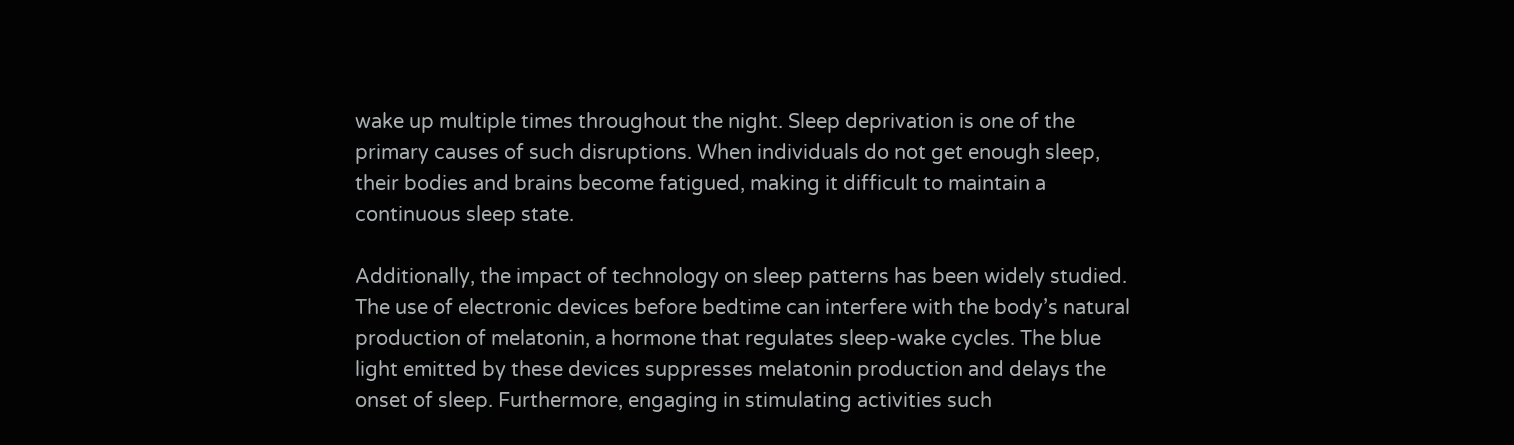wake up multiple times throughout the night. Sleep deprivation is one of the primary causes of such disruptions. When individuals do not get enough sleep, their bodies and brains become fatigued, making it difficult to maintain a continuous sleep state.

Additionally, the impact of technology on sleep patterns has been widely studied. The use of electronic devices before bedtime can interfere with the body’s natural production of melatonin, a hormone that regulates sleep-wake cycles. The blue light emitted by these devices suppresses melatonin production and delays the onset of sleep. Furthermore, engaging in stimulating activities such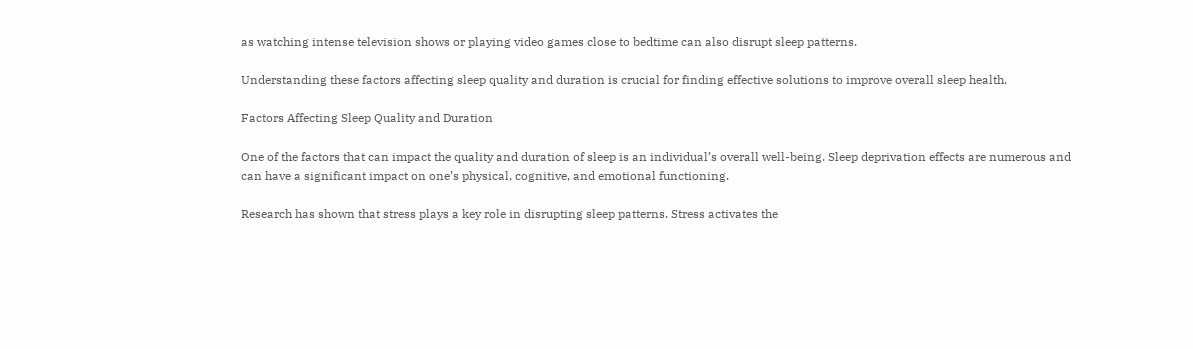as watching intense television shows or playing video games close to bedtime can also disrupt sleep patterns.

Understanding these factors affecting sleep quality and duration is crucial for finding effective solutions to improve overall sleep health.

Factors Affecting Sleep Quality and Duration

One of the factors that can impact the quality and duration of sleep is an individual’s overall well-being. Sleep deprivation effects are numerous and can have a significant impact on one’s physical, cognitive, and emotional functioning.

Research has shown that stress plays a key role in disrupting sleep patterns. Stress activates the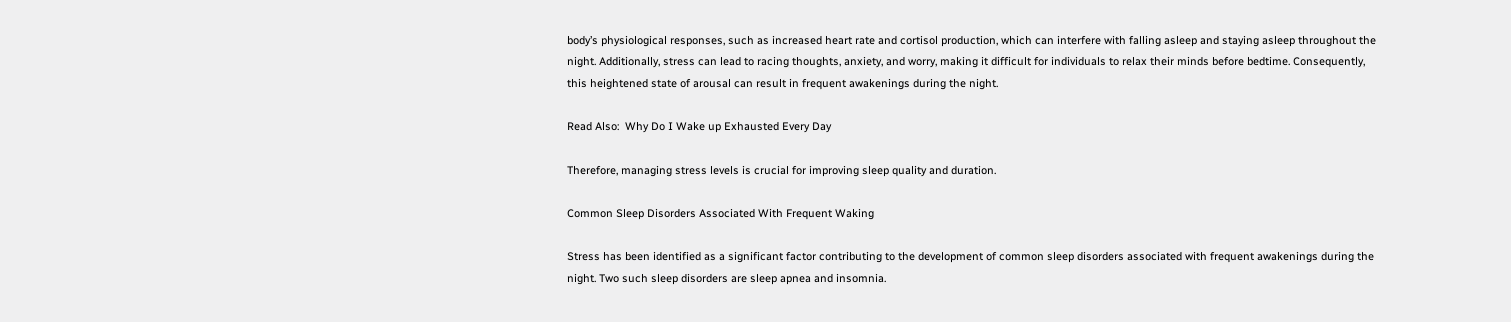body’s physiological responses, such as increased heart rate and cortisol production, which can interfere with falling asleep and staying asleep throughout the night. Additionally, stress can lead to racing thoughts, anxiety, and worry, making it difficult for individuals to relax their minds before bedtime. Consequently, this heightened state of arousal can result in frequent awakenings during the night.

Read Also:  Why Do I Wake up Exhausted Every Day

Therefore, managing stress levels is crucial for improving sleep quality and duration.

Common Sleep Disorders Associated With Frequent Waking

Stress has been identified as a significant factor contributing to the development of common sleep disorders associated with frequent awakenings during the night. Two such sleep disorders are sleep apnea and insomnia.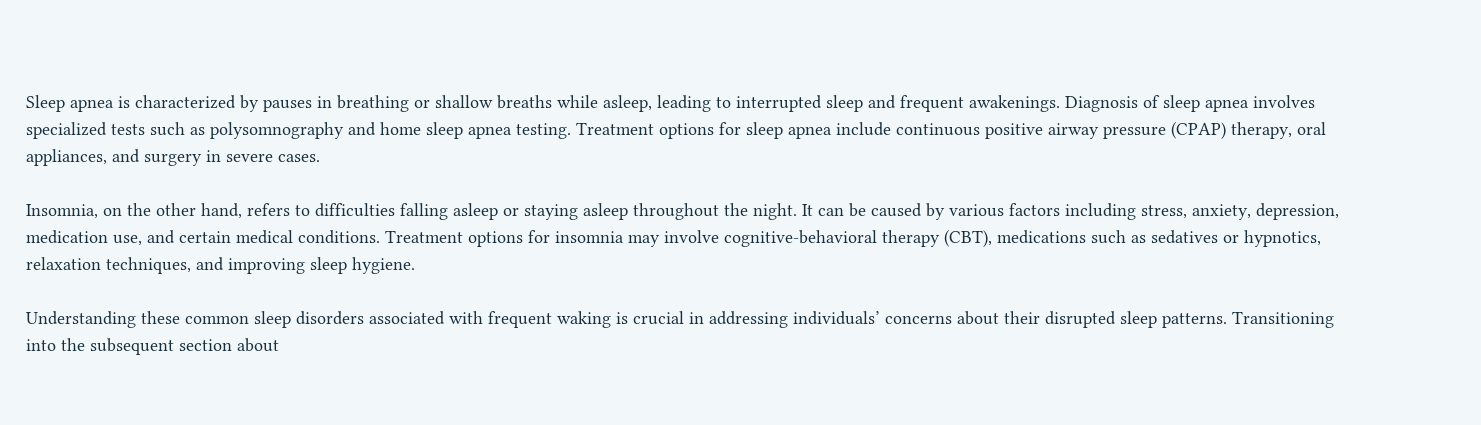Sleep apnea is characterized by pauses in breathing or shallow breaths while asleep, leading to interrupted sleep and frequent awakenings. Diagnosis of sleep apnea involves specialized tests such as polysomnography and home sleep apnea testing. Treatment options for sleep apnea include continuous positive airway pressure (CPAP) therapy, oral appliances, and surgery in severe cases.

Insomnia, on the other hand, refers to difficulties falling asleep or staying asleep throughout the night. It can be caused by various factors including stress, anxiety, depression, medication use, and certain medical conditions. Treatment options for insomnia may involve cognitive-behavioral therapy (CBT), medications such as sedatives or hypnotics, relaxation techniques, and improving sleep hygiene.

Understanding these common sleep disorders associated with frequent waking is crucial in addressing individuals’ concerns about their disrupted sleep patterns. Transitioning into the subsequent section about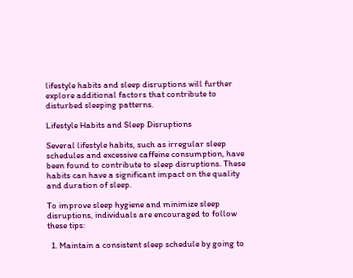lifestyle habits and sleep disruptions will further explore additional factors that contribute to disturbed sleeping patterns.

Lifestyle Habits and Sleep Disruptions

Several lifestyle habits, such as irregular sleep schedules and excessive caffeine consumption, have been found to contribute to sleep disruptions. These habits can have a significant impact on the quality and duration of sleep.

To improve sleep hygiene and minimize sleep disruptions, individuals are encouraged to follow these tips:

  1. Maintain a consistent sleep schedule by going to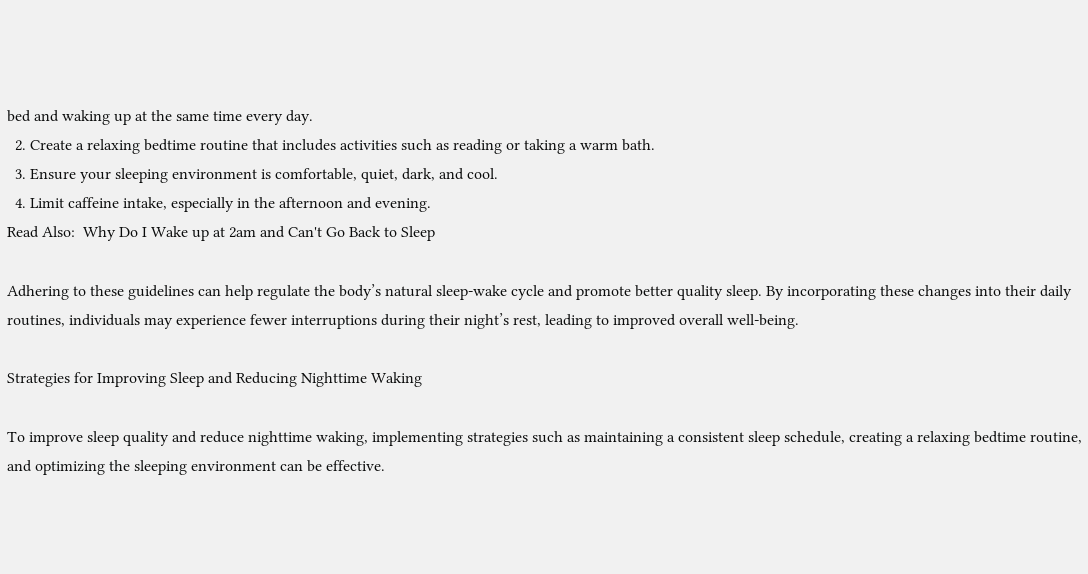bed and waking up at the same time every day.
  2. Create a relaxing bedtime routine that includes activities such as reading or taking a warm bath.
  3. Ensure your sleeping environment is comfortable, quiet, dark, and cool.
  4. Limit caffeine intake, especially in the afternoon and evening.
Read Also:  Why Do I Wake up at 2am and Can't Go Back to Sleep

Adhering to these guidelines can help regulate the body’s natural sleep-wake cycle and promote better quality sleep. By incorporating these changes into their daily routines, individuals may experience fewer interruptions during their night’s rest, leading to improved overall well-being.

Strategies for Improving Sleep and Reducing Nighttime Waking

To improve sleep quality and reduce nighttime waking, implementing strategies such as maintaining a consistent sleep schedule, creating a relaxing bedtime routine, and optimizing the sleeping environment can be effective.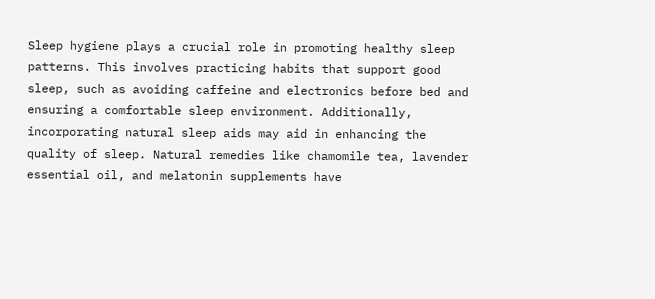Sleep hygiene plays a crucial role in promoting healthy sleep patterns. This involves practicing habits that support good sleep, such as avoiding caffeine and electronics before bed and ensuring a comfortable sleep environment. Additionally, incorporating natural sleep aids may aid in enhancing the quality of sleep. Natural remedies like chamomile tea, lavender essential oil, and melatonin supplements have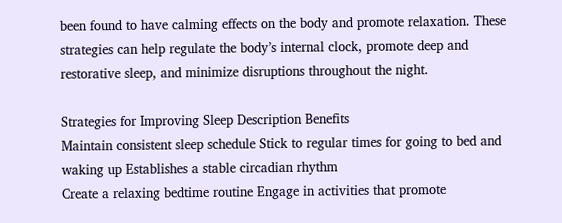been found to have calming effects on the body and promote relaxation. These strategies can help regulate the body’s internal clock, promote deep and restorative sleep, and minimize disruptions throughout the night.

Strategies for Improving Sleep Description Benefits
Maintain consistent sleep schedule Stick to regular times for going to bed and waking up Establishes a stable circadian rhythm
Create a relaxing bedtime routine Engage in activities that promote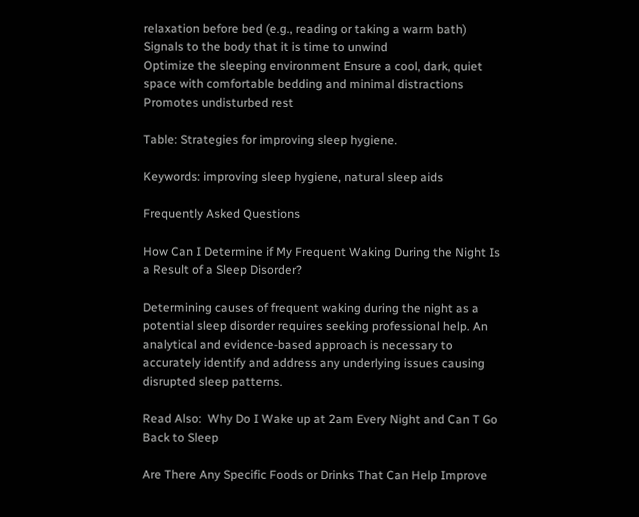relaxation before bed (e.g., reading or taking a warm bath) Signals to the body that it is time to unwind
Optimize the sleeping environment Ensure a cool, dark, quiet space with comfortable bedding and minimal distractions Promotes undisturbed rest

Table: Strategies for improving sleep hygiene.

Keywords: improving sleep hygiene, natural sleep aids

Frequently Asked Questions

How Can I Determine if My Frequent Waking During the Night Is a Result of a Sleep Disorder?

Determining causes of frequent waking during the night as a potential sleep disorder requires seeking professional help. An analytical and evidence-based approach is necessary to accurately identify and address any underlying issues causing disrupted sleep patterns.

Read Also:  Why Do I Wake up at 2am Every Night and Can T Go Back to Sleep

Are There Any Specific Foods or Drinks That Can Help Improve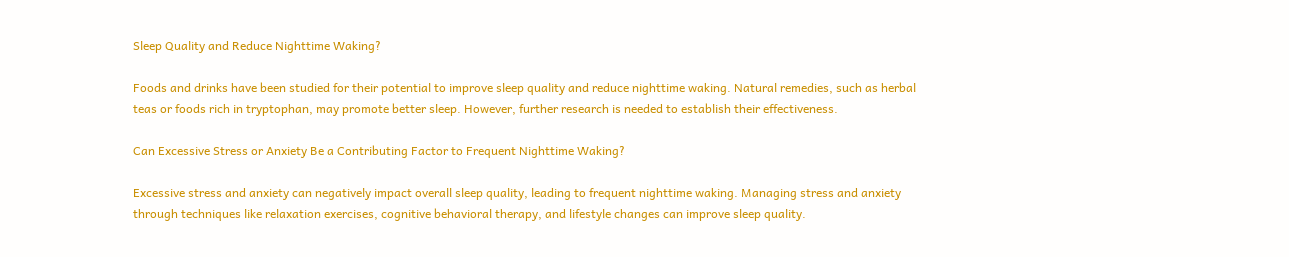Sleep Quality and Reduce Nighttime Waking?

Foods and drinks have been studied for their potential to improve sleep quality and reduce nighttime waking. Natural remedies, such as herbal teas or foods rich in tryptophan, may promote better sleep. However, further research is needed to establish their effectiveness.

Can Excessive Stress or Anxiety Be a Contributing Factor to Frequent Nighttime Waking?

Excessive stress and anxiety can negatively impact overall sleep quality, leading to frequent nighttime waking. Managing stress and anxiety through techniques like relaxation exercises, cognitive behavioral therapy, and lifestyle changes can improve sleep quality.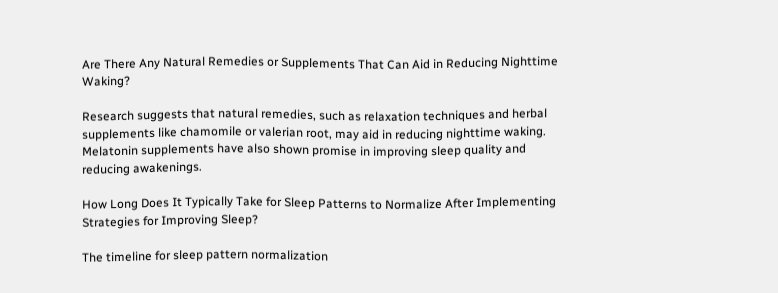Are There Any Natural Remedies or Supplements That Can Aid in Reducing Nighttime Waking?

Research suggests that natural remedies, such as relaxation techniques and herbal supplements like chamomile or valerian root, may aid in reducing nighttime waking. Melatonin supplements have also shown promise in improving sleep quality and reducing awakenings.

How Long Does It Typically Take for Sleep Patterns to Normalize After Implementing Strategies for Improving Sleep?

The timeline for sleep pattern normalization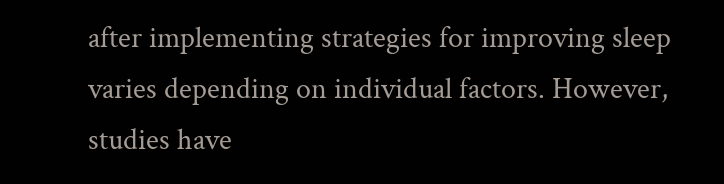after implementing strategies for improving sleep varies depending on individual factors. However, studies have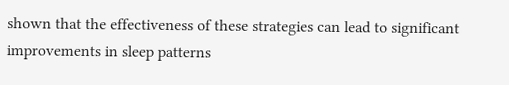shown that the effectiveness of these strategies can lead to significant improvements in sleep patterns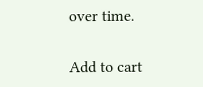over time.

Add to cart